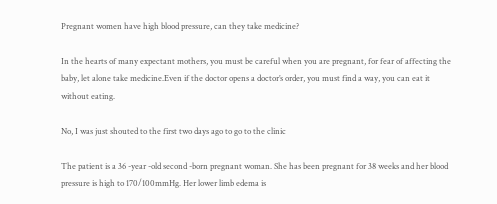Pregnant women have high blood pressure, can they take medicine?

In the hearts of many expectant mothers, you must be careful when you are pregnant, for fear of affecting the baby, let alone take medicine.Even if the doctor opens a doctor’s order, you must find a way, you can eat it without eating.

No, I was just shouted to the first two days ago to go to the clinic

The patient is a 36 -year -old second -born pregnant woman. She has been pregnant for 38 weeks and her blood pressure is high to 170/100mmHg. Her lower limb edema is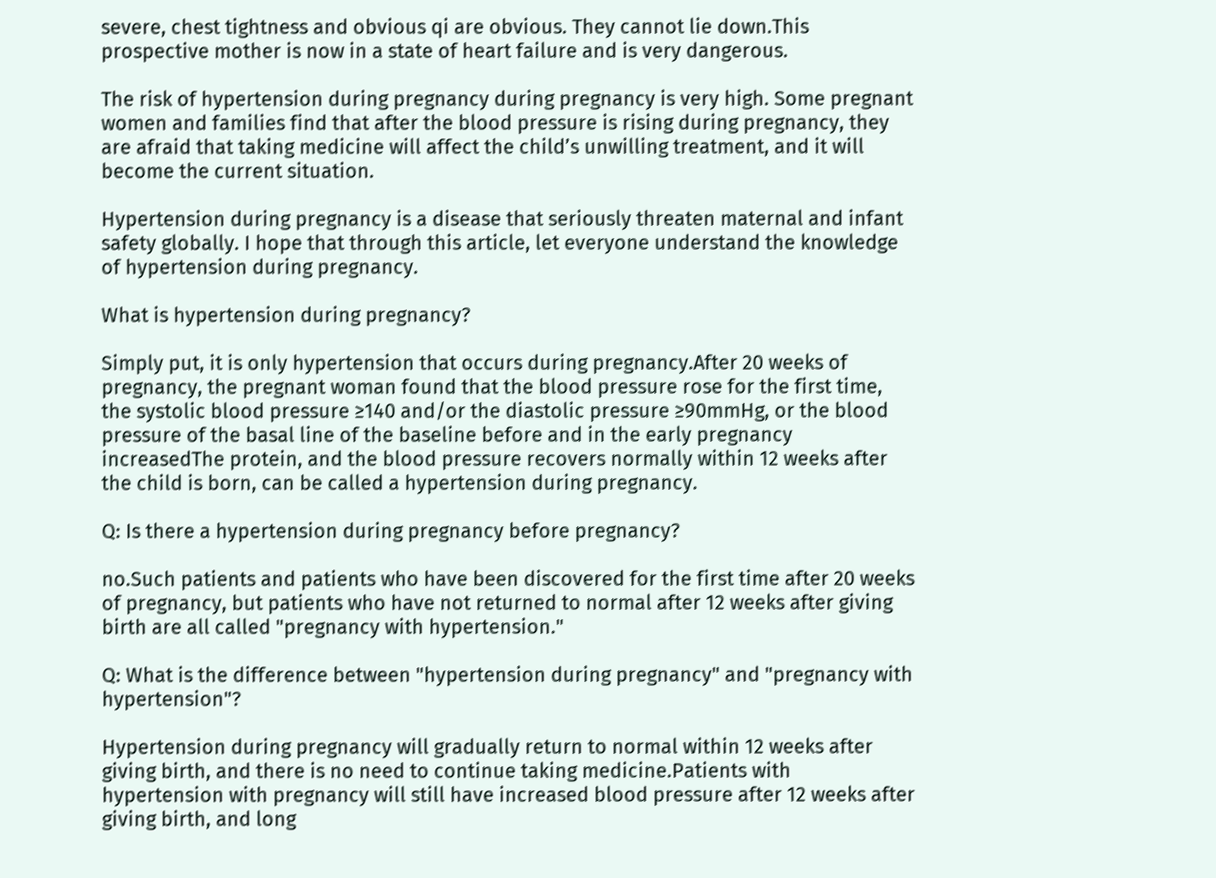severe, chest tightness and obvious qi are obvious. They cannot lie down.This prospective mother is now in a state of heart failure and is very dangerous.

The risk of hypertension during pregnancy during pregnancy is very high. Some pregnant women and families find that after the blood pressure is rising during pregnancy, they are afraid that taking medicine will affect the child’s unwilling treatment, and it will become the current situation.

Hypertension during pregnancy is a disease that seriously threaten maternal and infant safety globally. I hope that through this article, let everyone understand the knowledge of hypertension during pregnancy.

What is hypertension during pregnancy?

Simply put, it is only hypertension that occurs during pregnancy.After 20 weeks of pregnancy, the pregnant woman found that the blood pressure rose for the first time, the systolic blood pressure ≥140 and/or the diastolic pressure ≥90mmHg, or the blood pressure of the basal line of the baseline before and in the early pregnancy increasedThe protein, and the blood pressure recovers normally within 12 weeks after the child is born, can be called a hypertension during pregnancy.

Q: Is there a hypertension during pregnancy before pregnancy?

no.Such patients and patients who have been discovered for the first time after 20 weeks of pregnancy, but patients who have not returned to normal after 12 weeks after giving birth are all called "pregnancy with hypertension."

Q: What is the difference between "hypertension during pregnancy" and "pregnancy with hypertension"?

Hypertension during pregnancy will gradually return to normal within 12 weeks after giving birth, and there is no need to continue taking medicine.Patients with hypertension with pregnancy will still have increased blood pressure after 12 weeks after giving birth, and long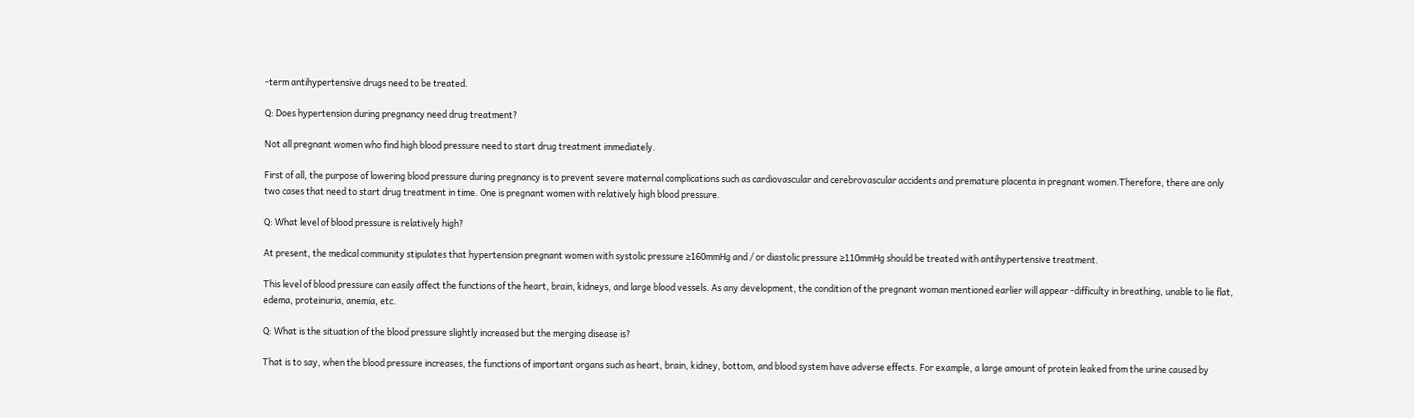-term antihypertensive drugs need to be treated.

Q: Does hypertension during pregnancy need drug treatment?

Not all pregnant women who find high blood pressure need to start drug treatment immediately.

First of all, the purpose of lowering blood pressure during pregnancy is to prevent severe maternal complications such as cardiovascular and cerebrovascular accidents and premature placenta in pregnant women.Therefore, there are only two cases that need to start drug treatment in time. One is pregnant women with relatively high blood pressure.

Q: What level of blood pressure is relatively high?

At present, the medical community stipulates that hypertension pregnant women with systolic pressure ≥160mmHg and / or diastolic pressure ≥110mmHg should be treated with antihypertensive treatment.

This level of blood pressure can easily affect the functions of the heart, brain, kidneys, and large blood vessels. As any development, the condition of the pregnant woman mentioned earlier will appear -difficulty in breathing, unable to lie flat, edema, proteinuria, anemia, etc.

Q: What is the situation of the blood pressure slightly increased but the merging disease is?

That is to say, when the blood pressure increases, the functions of important organs such as heart, brain, kidney, bottom, and blood system have adverse effects. For example, a large amount of protein leaked from the urine caused by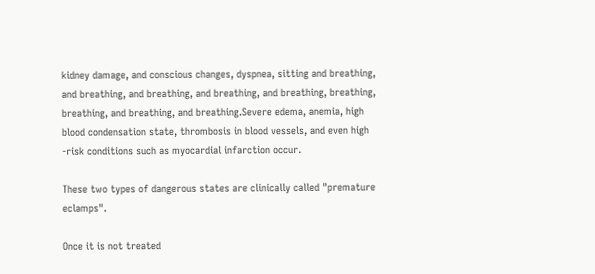kidney damage, and conscious changes, dyspnea, sitting and breathing, and breathing, and breathing, and breathing, and breathing, breathing, breathing, and breathing, and breathing.Severe edema, anemia, high blood condensation state, thrombosis in blood vessels, and even high -risk conditions such as myocardial infarction occur.

These two types of dangerous states are clinically called "premature eclamps".

Once it is not treated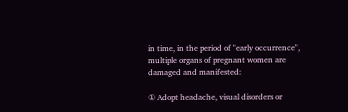in time, in the period of "early occurrence", multiple organs of pregnant women are damaged and manifested:

① Adopt headache, visual disorders or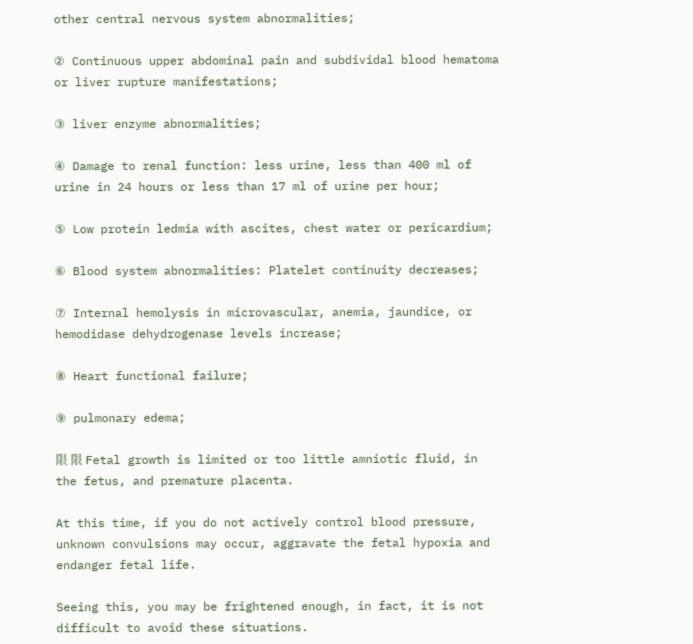other central nervous system abnormalities;

② Continuous upper abdominal pain and subdividal blood hematoma or liver rupture manifestations;

③ liver enzyme abnormalities;

④ Damage to renal function: less urine, less than 400 ml of urine in 24 hours or less than 17 ml of urine per hour;

⑤ Low protein ledmia with ascites, chest water or pericardium;

⑥ Blood system abnormalities: Platelet continuity decreases;

⑦ Internal hemolysis in microvascular, anemia, jaundice, or hemodidase dehydrogenase levels increase;

⑧ Heart functional failure;

⑨ pulmonary edema;

限 限 Fetal growth is limited or too little amniotic fluid, in the fetus, and premature placenta.

At this time, if you do not actively control blood pressure, unknown convulsions may occur, aggravate the fetal hypoxia and endanger fetal life.

Seeing this, you may be frightened enough, in fact, it is not difficult to avoid these situations.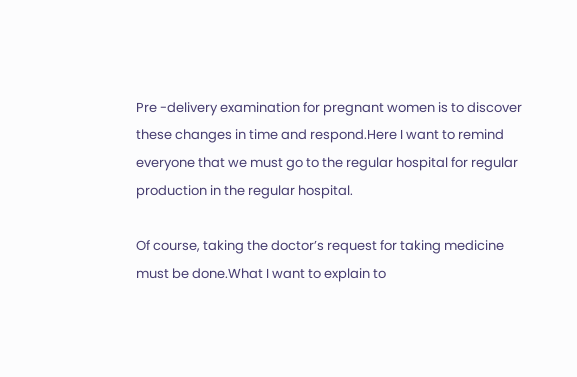Pre -delivery examination for pregnant women is to discover these changes in time and respond.Here I want to remind everyone that we must go to the regular hospital for regular production in the regular hospital.

Of course, taking the doctor’s request for taking medicine must be done.What I want to explain to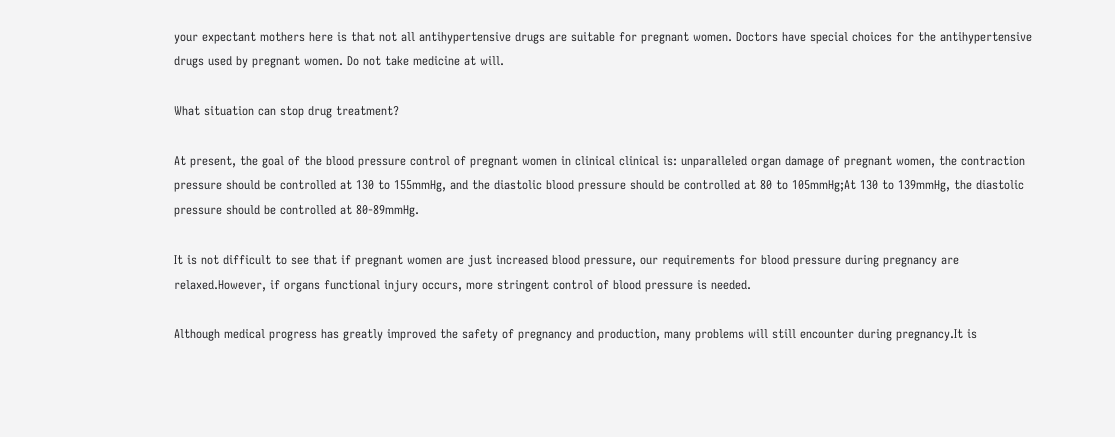your expectant mothers here is that not all antihypertensive drugs are suitable for pregnant women. Doctors have special choices for the antihypertensive drugs used by pregnant women. Do not take medicine at will.

What situation can stop drug treatment?

At present, the goal of the blood pressure control of pregnant women in clinical clinical is: unparalleled organ damage of pregnant women, the contraction pressure should be controlled at 130 to 155mmHg, and the diastolic blood pressure should be controlled at 80 to 105mmHg;At 130 to 139mmHg, the diastolic pressure should be controlled at 80-89mmHg.

It is not difficult to see that if pregnant women are just increased blood pressure, our requirements for blood pressure during pregnancy are relaxed.However, if organs functional injury occurs, more stringent control of blood pressure is needed.

Although medical progress has greatly improved the safety of pregnancy and production, many problems will still encounter during pregnancy.It is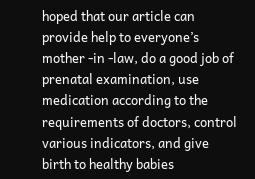hoped that our article can provide help to everyone’s mother -in -law, do a good job of prenatal examination, use medication according to the requirements of doctors, control various indicators, and give birth to healthy babies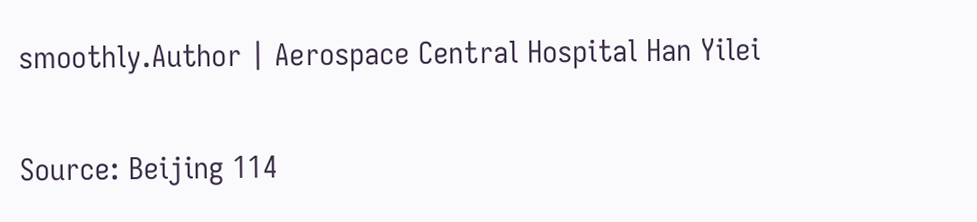smoothly.Author | Aerospace Central Hospital Han Yilei

Source: Beijing 114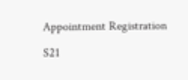Appointment Registration

S21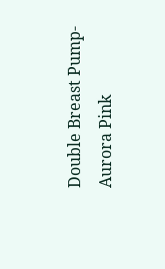Double Breast Pump-Aurora Pink